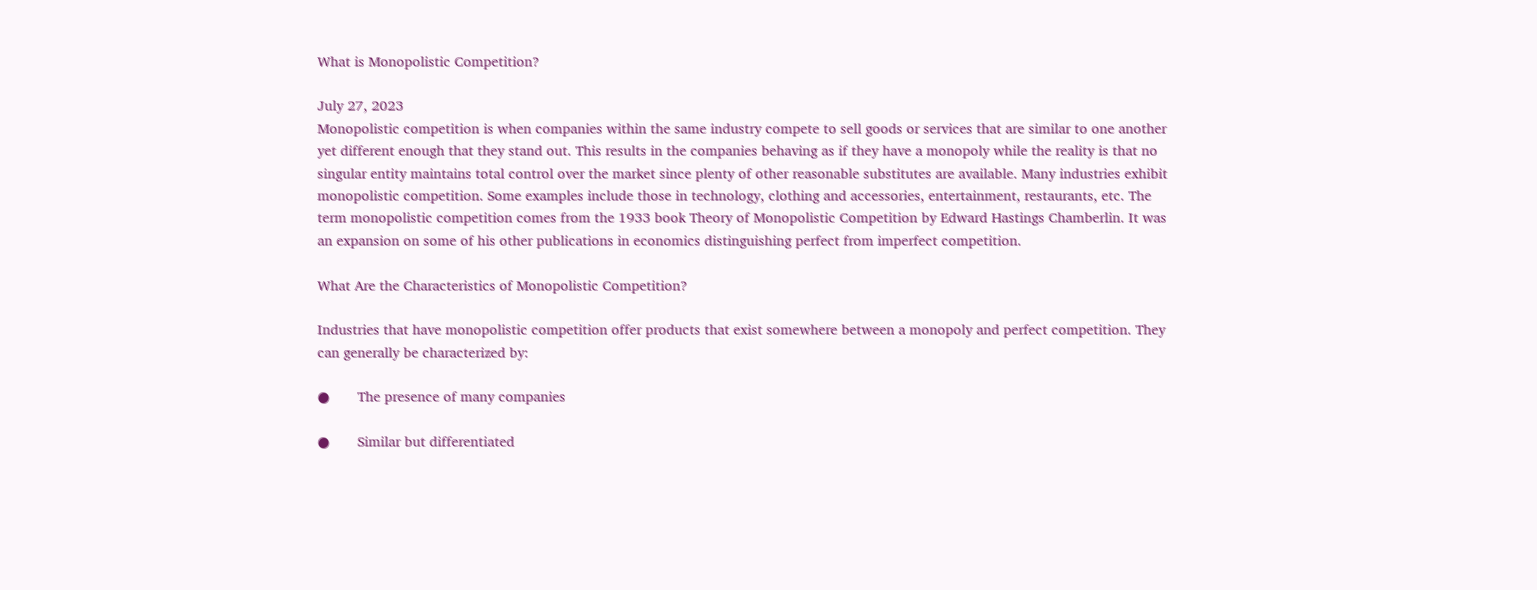What is Monopolistic Competition?

July 27, 2023
Monopolistic competition is when companies within the same industry compete to sell goods or services that are similar to one another yet different enough that they stand out. This results in the companies behaving as if they have a monopoly while the reality is that no singular entity maintains total control over the market since plenty of other reasonable substitutes are available. Many industries exhibit monopolistic competition. Some examples include those in technology, clothing and accessories, entertainment, restaurants, etc. The term monopolistic competition comes from the 1933 book Theory of Monopolistic Competition by Edward Hastings Chamberlin. It was an expansion on some of his other publications in economics distinguishing perfect from imperfect competition.

What Are the Characteristics of Monopolistic Competition?

Industries that have monopolistic competition offer products that exist somewhere between a monopoly and perfect competition. They can generally be characterized by:

●       The presence of many companies

●       Similar but differentiated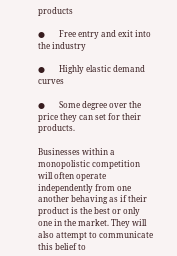products

●       Free entry and exit into the industry

●       Highly elastic demand curves

●       Some degree over the price they can set for their products.

Businesses within a monopolistic competition will often operate independently from one another behaving as if their product is the best or only one in the market. They will also attempt to communicate this belief to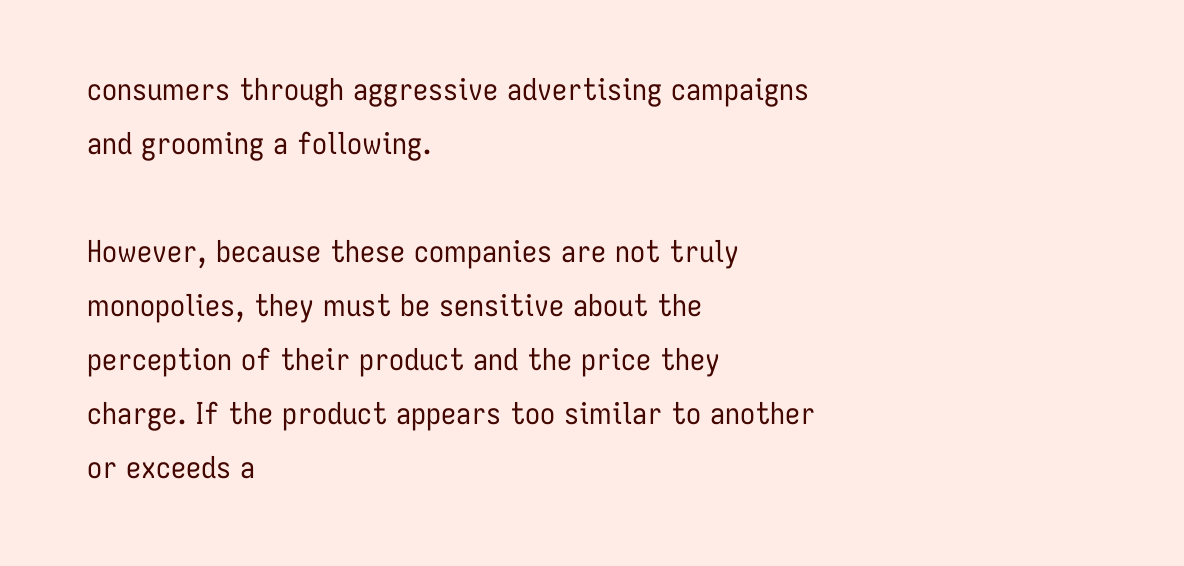consumers through aggressive advertising campaigns and grooming a following.

However, because these companies are not truly monopolies, they must be sensitive about the perception of their product and the price they charge. If the product appears too similar to another or exceeds a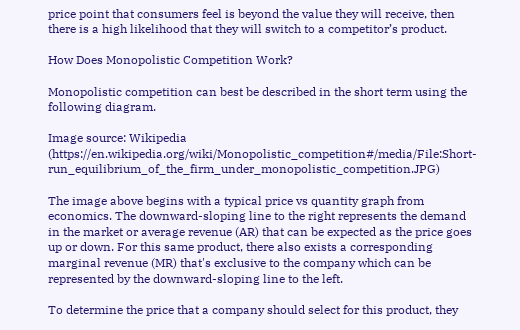price point that consumers feel is beyond the value they will receive, then there is a high likelihood that they will switch to a competitor’s product.

How Does Monopolistic Competition Work?

Monopolistic competition can best be described in the short term using the following diagram.

Image source: Wikipedia (https://en.wikipedia.org/wiki/Monopolistic_competition#/media/File:Short-run_equilibrium_of_the_firm_under_monopolistic_competition.JPG)

The image above begins with a typical price vs quantity graph from economics. The downward-sloping line to the right represents the demand in the market or average revenue (AR) that can be expected as the price goes up or down. For this same product, there also exists a corresponding marginal revenue (MR) that's exclusive to the company which can be represented by the downward-sloping line to the left.

To determine the price that a company should select for this product, they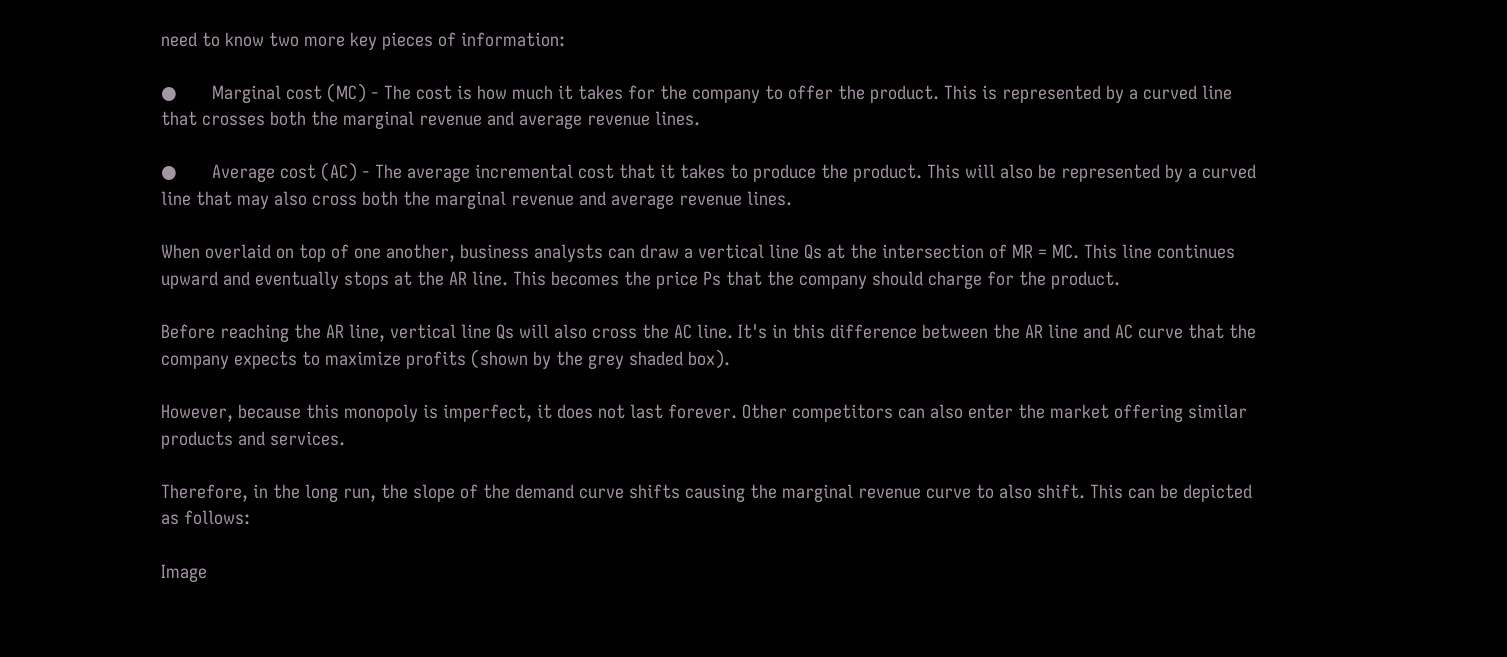need to know two more key pieces of information:

●       Marginal cost (MC) - The cost is how much it takes for the company to offer the product. This is represented by a curved line that crosses both the marginal revenue and average revenue lines.

●       Average cost (AC) - The average incremental cost that it takes to produce the product. This will also be represented by a curved line that may also cross both the marginal revenue and average revenue lines.

When overlaid on top of one another, business analysts can draw a vertical line Qs at the intersection of MR = MC. This line continues upward and eventually stops at the AR line. This becomes the price Ps that the company should charge for the product.

Before reaching the AR line, vertical line Qs will also cross the AC line. It's in this difference between the AR line and AC curve that the company expects to maximize profits (shown by the grey shaded box).

However, because this monopoly is imperfect, it does not last forever. Other competitors can also enter the market offering similar products and services.

Therefore, in the long run, the slope of the demand curve shifts causing the marginal revenue curve to also shift. This can be depicted as follows:

Image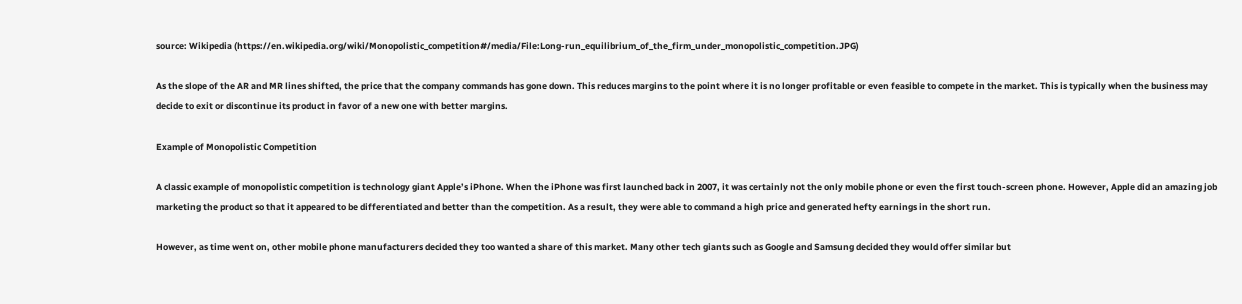source: Wikipedia (https://en.wikipedia.org/wiki/Monopolistic_competition#/media/File:Long-run_equilibrium_of_the_firm_under_monopolistic_competition.JPG)

As the slope of the AR and MR lines shifted, the price that the company commands has gone down. This reduces margins to the point where it is no longer profitable or even feasible to compete in the market. This is typically when the business may decide to exit or discontinue its product in favor of a new one with better margins.

Example of Monopolistic Competition

A classic example of monopolistic competition is technology giant Apple’s iPhone. When the iPhone was first launched back in 2007, it was certainly not the only mobile phone or even the first touch-screen phone. However, Apple did an amazing job marketing the product so that it appeared to be differentiated and better than the competition. As a result, they were able to command a high price and generated hefty earnings in the short run.

However, as time went on, other mobile phone manufacturers decided they too wanted a share of this market. Many other tech giants such as Google and Samsung decided they would offer similar but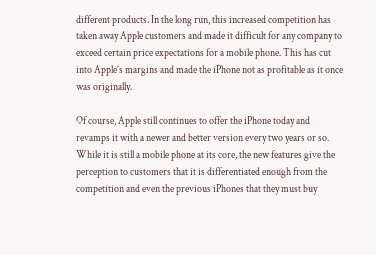different products. In the long run, this increased competition has taken away Apple customers and made it difficult for any company to exceed certain price expectations for a mobile phone. This has cut into Apple’s margins and made the iPhone not as profitable as it once was originally.

Of course, Apple still continues to offer the iPhone today and revamps it with a newer and better version every two years or so. While it is still a mobile phone at its core, the new features give the perception to customers that it is differentiated enough from the competition and even the previous iPhones that they must buy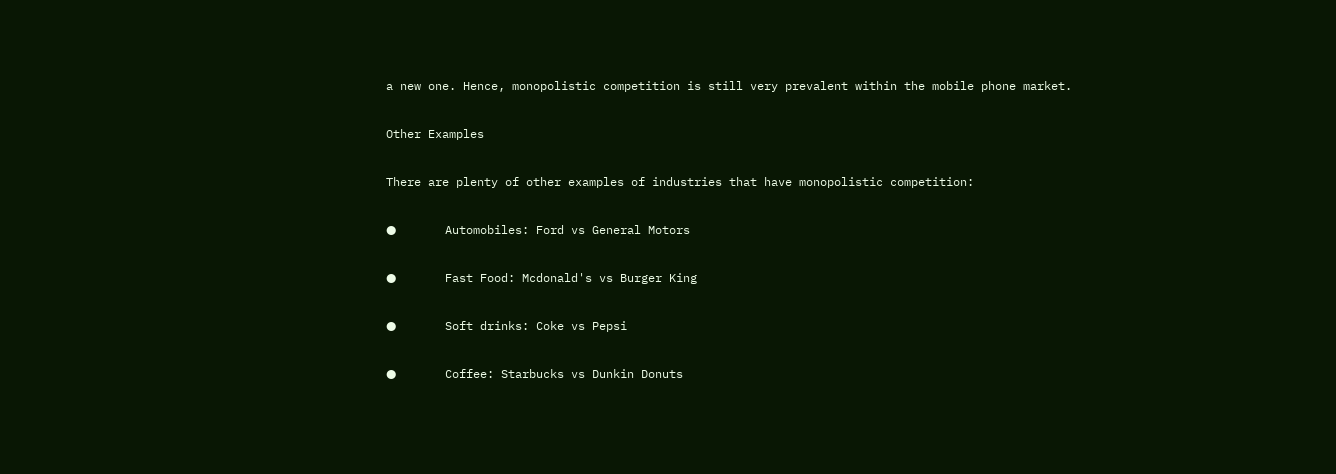a new one. Hence, monopolistic competition is still very prevalent within the mobile phone market.

Other Examples

There are plenty of other examples of industries that have monopolistic competition:

●       Automobiles: Ford vs General Motors

●       Fast Food: Mcdonald's vs Burger King

●       Soft drinks: Coke vs Pepsi

●       Coffee: Starbucks vs Dunkin Donuts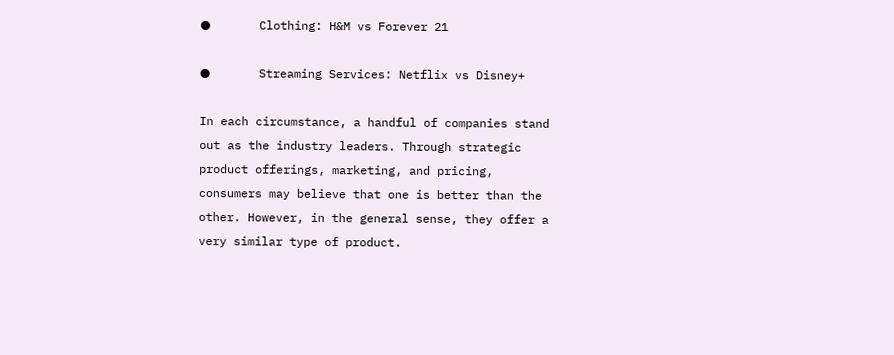●       Clothing: H&M vs Forever 21

●       Streaming Services: Netflix vs Disney+

In each circumstance, a handful of companies stand out as the industry leaders. Through strategic product offerings, marketing, and pricing, consumers may believe that one is better than the other. However, in the general sense, they offer a very similar type of product.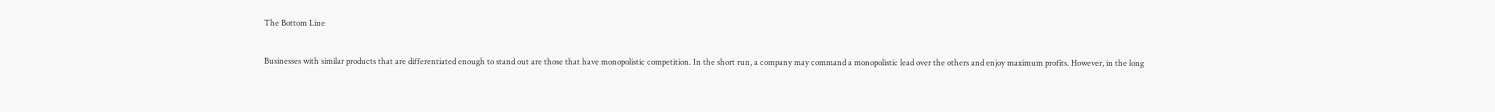The Bottom Line

Businesses with similar products that are differentiated enough to stand out are those that have monopolistic competition. In the short run, a company may command a monopolistic lead over the others and enjoy maximum profits. However, in the long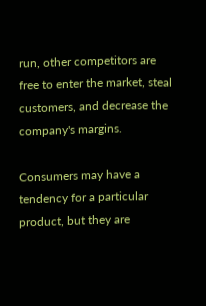run, other competitors are free to enter the market, steal customers, and decrease the company's margins.

Consumers may have a tendency for a particular product, but they are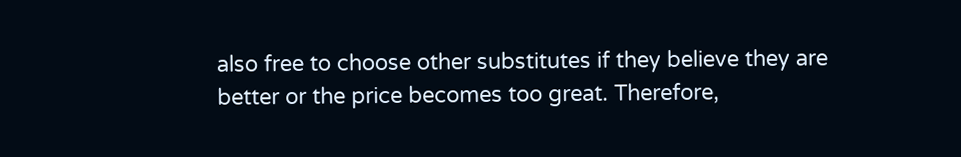also free to choose other substitutes if they believe they are better or the price becomes too great. Therefore,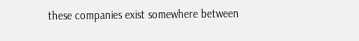these companies exist somewhere between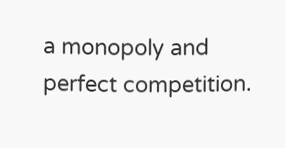a monopoly and perfect competition.